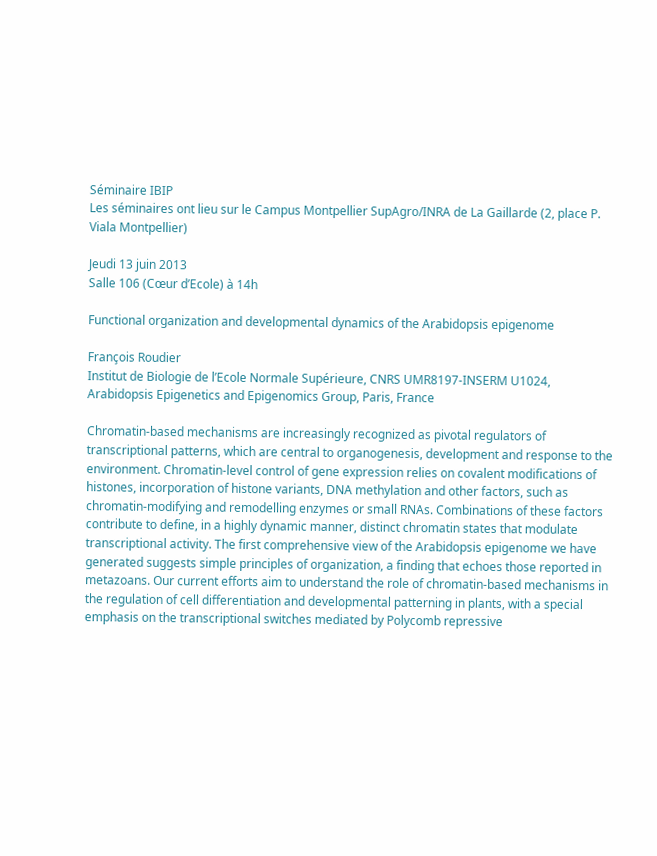Séminaire IBIP
Les séminaires ont lieu sur le Campus Montpellier SupAgro/INRA de La Gaillarde (2, place P. Viala Montpellier)

Jeudi 13 juin 2013
Salle 106 (Cœur d’Ecole) à 14h

Functional organization and developmental dynamics of the Arabidopsis epigenome

François Roudier
Institut de Biologie de l’Ecole Normale Supérieure, CNRS UMR8197-INSERM U1024, Arabidopsis Epigenetics and Epigenomics Group, Paris, France

Chromatin-based mechanisms are increasingly recognized as pivotal regulators of transcriptional patterns, which are central to organogenesis, development and response to the environment. Chromatin-level control of gene expression relies on covalent modifications of histones, incorporation of histone variants, DNA methylation and other factors, such as chromatin-modifying and remodelling enzymes or small RNAs. Combinations of these factors contribute to define, in a highly dynamic manner, distinct chromatin states that modulate transcriptional activity. The first comprehensive view of the Arabidopsis epigenome we have generated suggests simple principles of organization, a finding that echoes those reported in metazoans. Our current efforts aim to understand the role of chromatin-based mechanisms in the regulation of cell differentiation and developmental patterning in plants, with a special emphasis on the transcriptional switches mediated by Polycomb repressive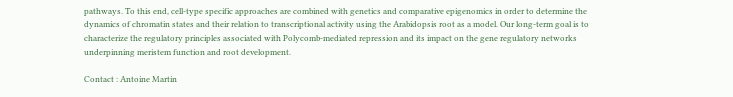pathways. To this end, cell-type specific approaches are combined with genetics and comparative epigenomics in order to determine the dynamics of chromatin states and their relation to transcriptional activity using the Arabidopsis root as a model. Our long-term goal is to characterize the regulatory principles associated with Polycomb-mediated repression and its impact on the gene regulatory networks underpinning meristem function and root development.

Contact : Antoine Martin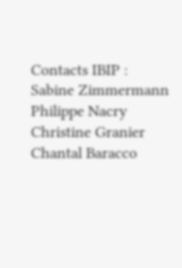Contacts IBIP :
Sabine Zimmermann
Philippe Nacry
Christine Granier
Chantal Baracco